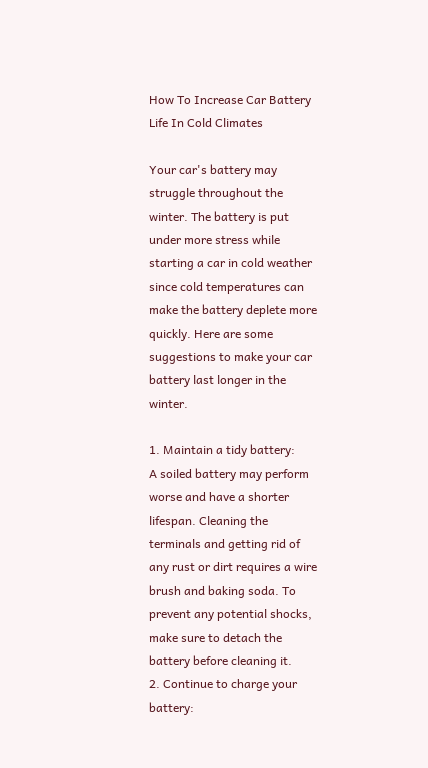How To Increase Car Battery Life In Cold Climates

Your car's battery may struggle throughout the winter. The battery is put under more stress while starting a car in cold weather since cold temperatures can make the battery deplete more quickly. Here are some suggestions to make your car battery last longer in the winter.

1. Maintain a tidy battery:
A soiled battery may perform worse and have a shorter lifespan. Cleaning the terminals and getting rid of any rust or dirt requires a wire brush and baking soda. To prevent any potential shocks, make sure to detach the battery before cleaning it.
2. Continue to charge your battery: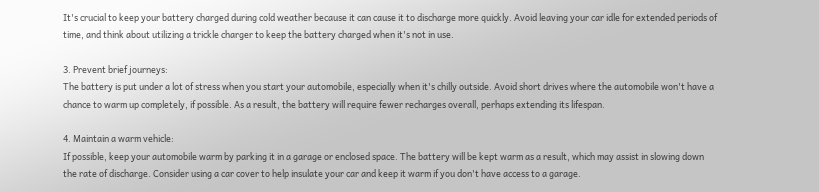It's crucial to keep your battery charged during cold weather because it can cause it to discharge more quickly. Avoid leaving your car idle for extended periods of time, and think about utilizing a trickle charger to keep the battery charged when it's not in use.

3. Prevent brief journeys:
The battery is put under a lot of stress when you start your automobile, especially when it's chilly outside. Avoid short drives where the automobile won't have a chance to warm up completely, if possible. As a result, the battery will require fewer recharges overall, perhaps extending its lifespan.

4. Maintain a warm vehicle:
If possible, keep your automobile warm by parking it in a garage or enclosed space. The battery will be kept warm as a result, which may assist in slowing down the rate of discharge. Consider using a car cover to help insulate your car and keep it warm if you don't have access to a garage.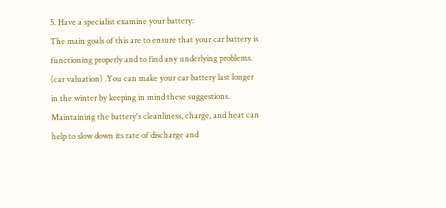5. Have a specialist examine your battery:
The main goals of this are to ensure that your car battery is functioning properly and to find any underlying problems. (car valuation) .You can make your car battery last longer in the winter by keeping in mind these suggestions. Maintaining the battery's cleanliness, charge, and heat can help to slow down its rate of discharge and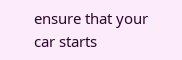ensure that your car starts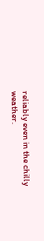reliably even in the chilly weather.